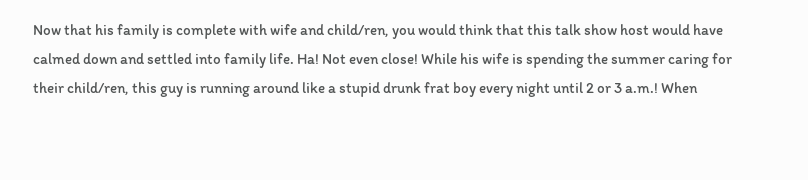Now that his family is complete with wife and child/ren, you would think that this talk show host would have calmed down and settled into family life. Ha! Not even close! While his wife is spending the summer caring for their child/ren, this guy is running around like a stupid drunk frat boy every night until 2 or 3 a.m.! When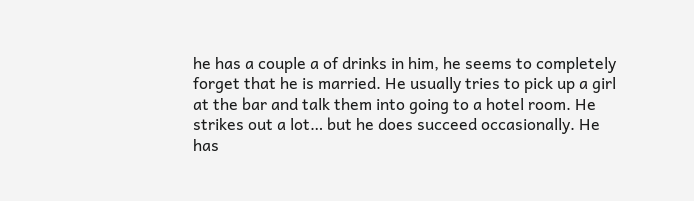he has a couple a of drinks in him, he seems to completely forget that he is married. He usually tries to pick up a girl at the bar and talk them into going to a hotel room. He strikes out a lot… but he does succeed occasionally. He has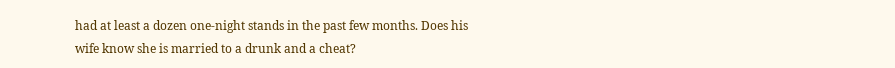had at least a dozen one-night stands in the past few months. Does his wife know she is married to a drunk and a cheat?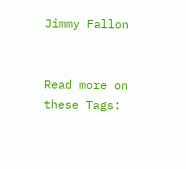Jimmy Fallon


Read more on these Tags: